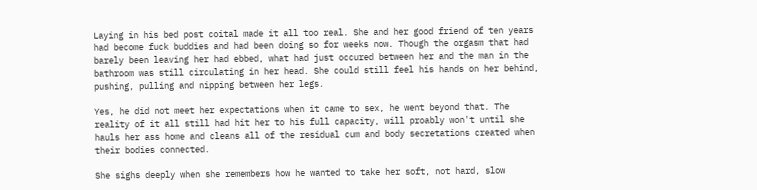Laying in his bed post coital made it all too real. She and her good friend of ten years had become fuck buddies and had been doing so for weeks now. Though the orgasm that had barely been leaving her had ebbed, what had just occured between her and the man in the bathroom was still circulating in her head. She could still feel his hands on her behind, pushing, pulling and nipping between her legs.

Yes, he did not meet her expectations when it came to sex, he went beyond that. The reality of it all still had hit her to his full capacity, will proably won't until she hauls her ass home and cleans all of the residual cum and body secretations created when their bodies connected.

She sighs deeply when she remembers how he wanted to take her soft, not hard, slow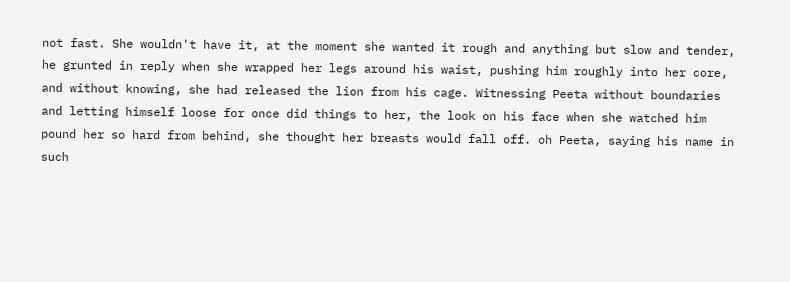not fast. She wouldn't have it, at the moment she wanted it rough and anything but slow and tender, he grunted in reply when she wrapped her legs around his waist, pushing him roughly into her core, and without knowing, she had released the lion from his cage. Witnessing Peeta without boundaries and letting himself loose for once did things to her, the look on his face when she watched him pound her so hard from behind, she thought her breasts would fall off. oh Peeta, saying his name in such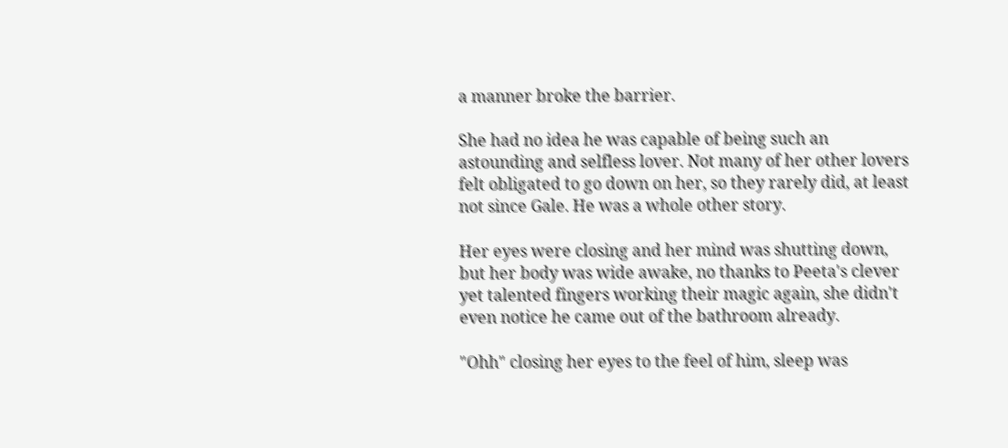a manner broke the barrier.

She had no idea he was capable of being such an astounding and selfless lover. Not many of her other lovers felt obligated to go down on her, so they rarely did, at least not since Gale. He was a whole other story.

Her eyes were closing and her mind was shutting down, but her body was wide awake, no thanks to Peeta's clever yet talented fingers working their magic again, she didn't even notice he came out of the bathroom already.

"Ohh" closing her eyes to the feel of him, sleep was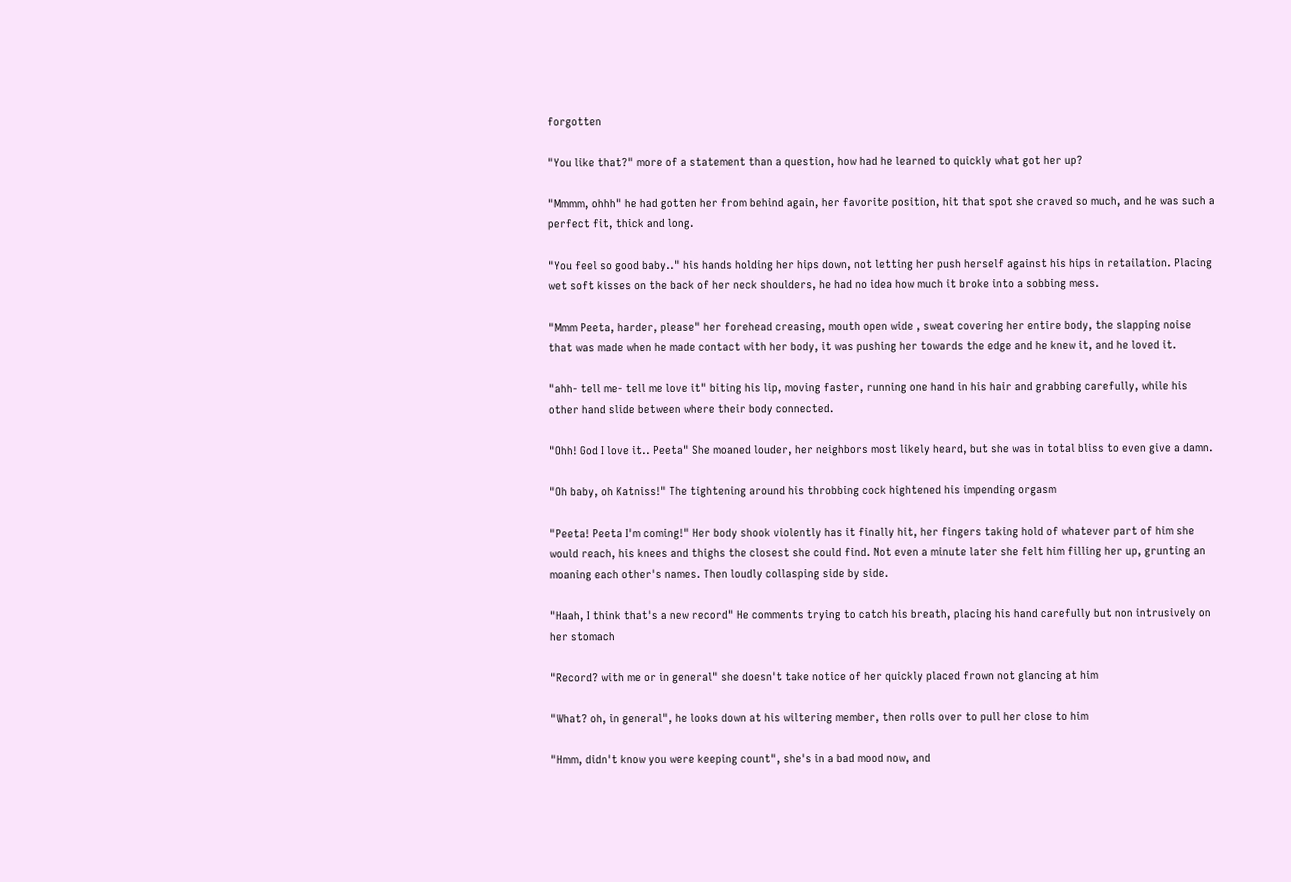forgotten

"You like that?" more of a statement than a question, how had he learned to quickly what got her up?

"Mmmm, ohhh" he had gotten her from behind again, her favorite position, hit that spot she craved so much, and he was such a perfect fit, thick and long.

"You feel so good baby.." his hands holding her hips down, not letting her push herself against his hips in retailation. Placing wet soft kisses on the back of her neck shoulders, he had no idea how much it broke into a sobbing mess.

"Mmm Peeta, harder, please" her forehead creasing, mouth open wide , sweat covering her entire body, the slapping noise that was made when he made contact with her body, it was pushing her towards the edge and he knew it, and he loved it.

"ahh- tell me- tell me love it" biting his lip, moving faster, running one hand in his hair and grabbing carefully, while his other hand slide between where their body connected.

"Ohh! God I love it.. Peeta" She moaned louder, her neighbors most likely heard, but she was in total bliss to even give a damn.

"Oh baby, oh Katniss!" The tightening around his throbbing cock hightened his impending orgasm

"Peeta! Peeta I'm coming!" Her body shook violently has it finally hit, her fingers taking hold of whatever part of him she would reach, his knees and thighs the closest she could find. Not even a minute later she felt him filling her up, grunting an moaning each other's names. Then loudly collasping side by side.

"Haah, I think that's a new record" He comments trying to catch his breath, placing his hand carefully but non intrusively on her stomach

"Record? with me or in general" she doesn't take notice of her quickly placed frown not glancing at him

"What? oh, in general", he looks down at his wiltering member, then rolls over to pull her close to him

"Hmm, didn't know you were keeping count", she's in a bad mood now, and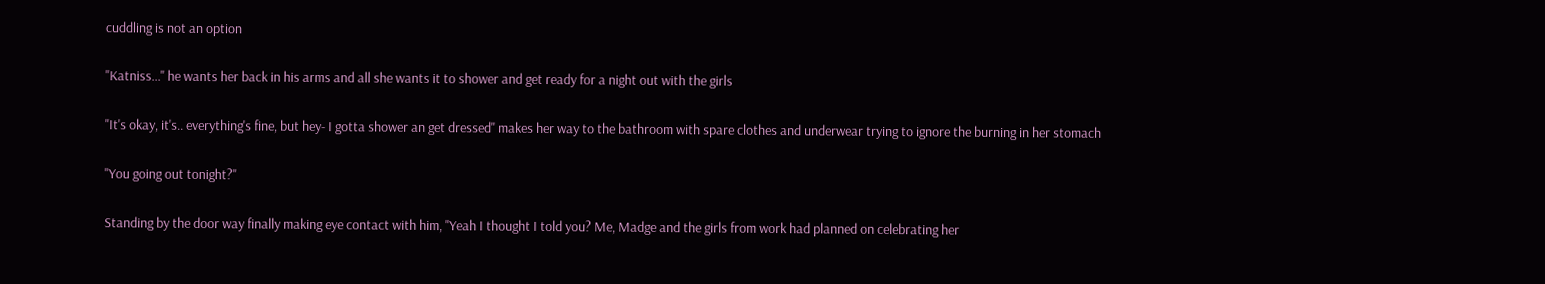cuddling is not an option

"Katniss..." he wants her back in his arms and all she wants it to shower and get ready for a night out with the girls

"It's okay, it's.. everything's fine, but hey- I gotta shower an get dressed" makes her way to the bathroom with spare clothes and underwear trying to ignore the burning in her stomach

"You going out tonight?"

Standing by the door way finally making eye contact with him, "Yeah I thought I told you? Me, Madge and the girls from work had planned on celebrating her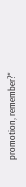promotion, remember?"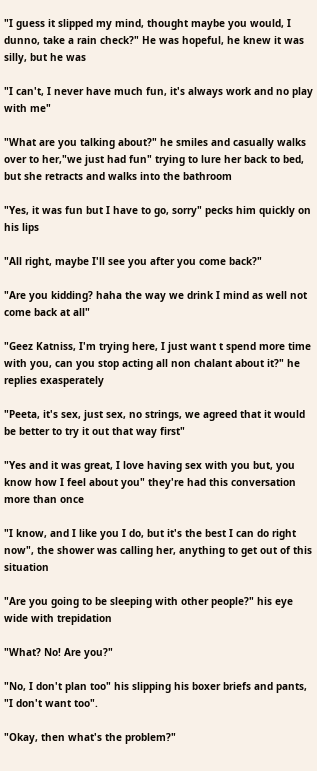"I guess it slipped my mind, thought maybe you would, I dunno, take a rain check?" He was hopeful, he knew it was silly, but he was

"I can't, I never have much fun, it's always work and no play with me"

"What are you talking about?" he smiles and casually walks over to her,"we just had fun" trying to lure her back to bed, but she retracts and walks into the bathroom

"Yes, it was fun but I have to go, sorry" pecks him quickly on his lips

"All right, maybe I'll see you after you come back?"

"Are you kidding? haha the way we drink I mind as well not come back at all"

"Geez Katniss, I'm trying here, I just want t spend more time with you, can you stop acting all non chalant about it?" he replies exasperately

"Peeta, it's sex, just sex, no strings, we agreed that it would be better to try it out that way first"

"Yes and it was great, I love having sex with you but, you know how I feel about you" they're had this conversation more than once

"I know, and I like you I do, but it's the best I can do right now", the shower was calling her, anything to get out of this situation

"Are you going to be sleeping with other people?" his eye wide with trepidation

"What? No! Are you?"

"No, I don't plan too" his slipping his boxer briefs and pants, "I don't want too".

"Okay, then what's the problem?"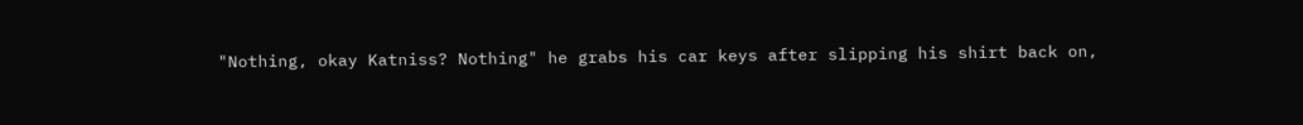"Nothing, okay Katniss? Nothing" he grabs his car keys after slipping his shirt back on,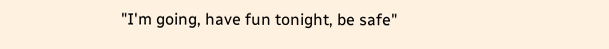"I'm going, have fun tonight, be safe"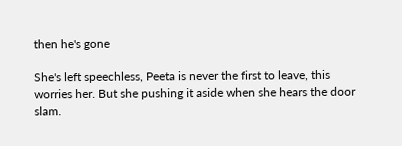then he's gone

She's left speechless, Peeta is never the first to leave, this worries her. But she pushing it aside when she hears the door slam.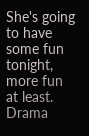She's going to have some fun tonight, more fun at least. Drama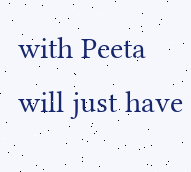with Peeta will just have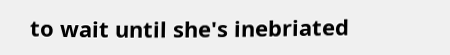to wait until she's inebriated